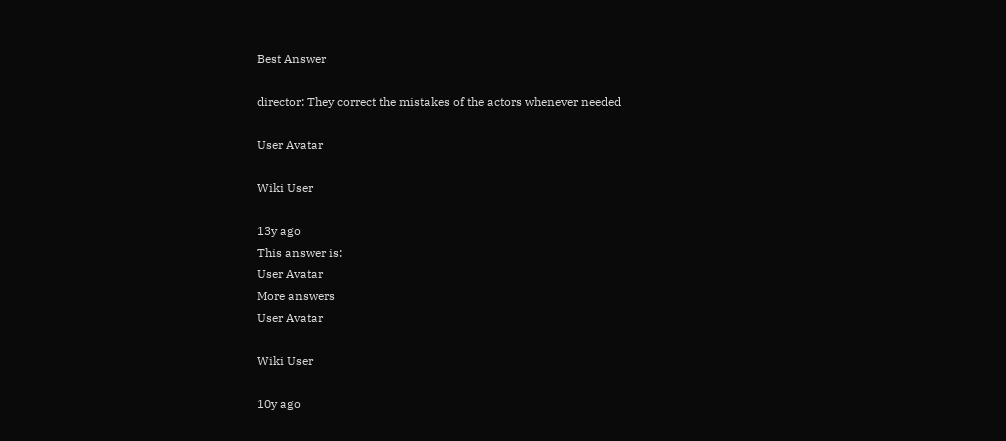Best Answer

director: They correct the mistakes of the actors whenever needed

User Avatar

Wiki User

13y ago
This answer is:
User Avatar
More answers
User Avatar

Wiki User

10y ago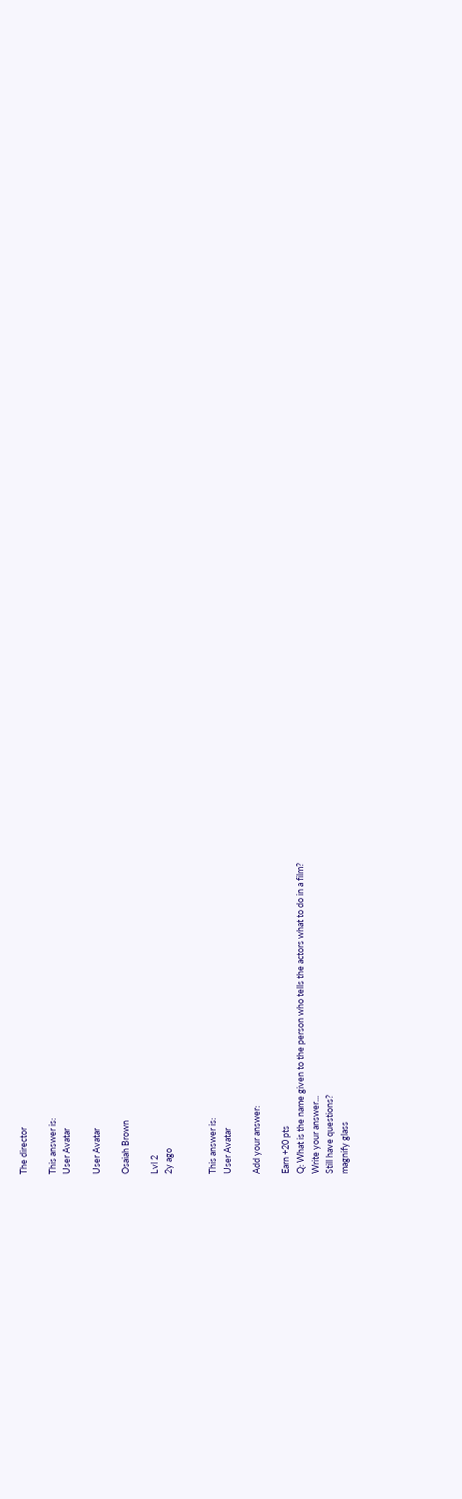The director

This answer is:
User Avatar

User Avatar

Osaiah Brown

Lvl 2
2y ago


This answer is:
User Avatar

Add your answer:

Earn +20 pts
Q: What is the name given to the person who tells the actors what to do in a film?
Write your answer...
Still have questions?
magnify glass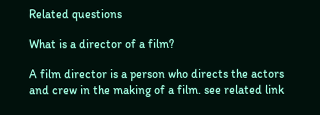Related questions

What is a director of a film?

A film director is a person who directs the actors and crew in the making of a film. see related link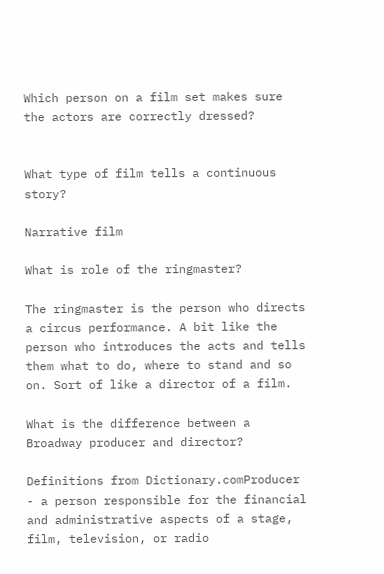Which person on a film set makes sure the actors are correctly dressed?


What type of film tells a continuous story?

Narrative film

What is role of the ringmaster?

The ringmaster is the person who directs a circus performance. A bit like the person who introduces the acts and tells them what to do, where to stand and so on. Sort of like a director of a film.

What is the difference between a Broadway producer and director?

Definitions from Dictionary.comProducer - a person responsible for the financial and administrative aspects of a stage, film, television, or radio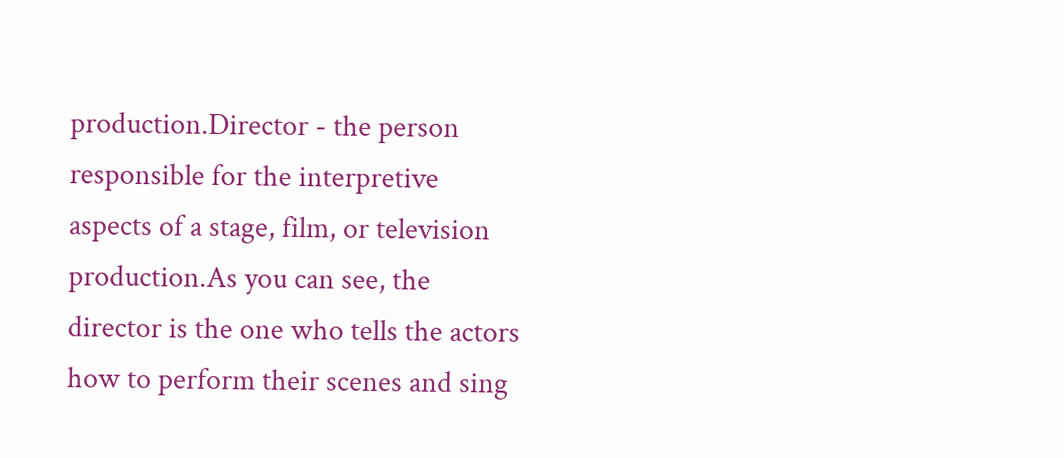production.Director - the person responsible for the interpretive aspects of a stage, film, or television production.As you can see, the director is the one who tells the actors how to perform their scenes and sing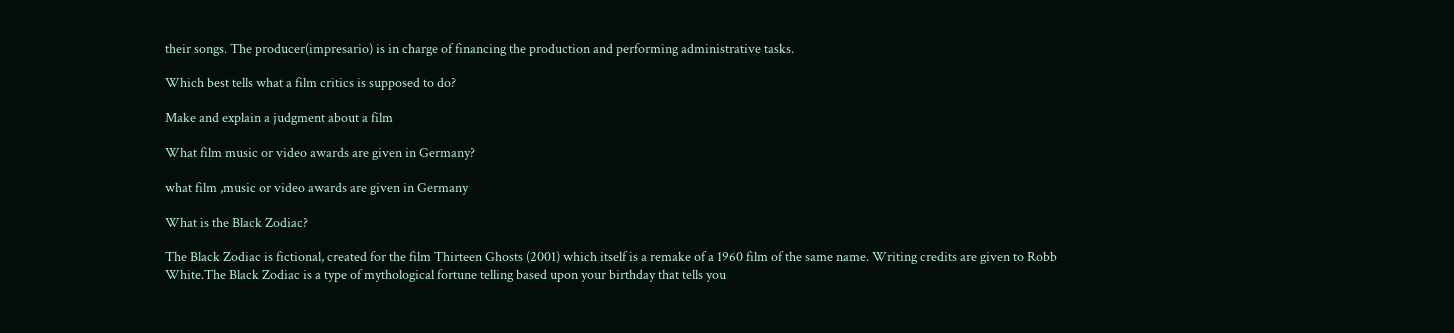their songs. The producer(impresario) is in charge of financing the production and performing administrative tasks.

Which best tells what a film critics is supposed to do?

Make and explain a judgment about a film

What film music or video awards are given in Germany?

what film ,music or video awards are given in Germany

What is the Black Zodiac?

The Black Zodiac is fictional, created for the film Thirteen Ghosts (2001) which itself is a remake of a 1960 film of the same name. Writing credits are given to Robb White.The Black Zodiac is a type of mythological fortune telling based upon your birthday that tells you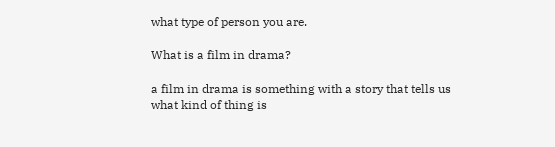what type of person you are.

What is a film in drama?

a film in drama is something with a story that tells us what kind of thing is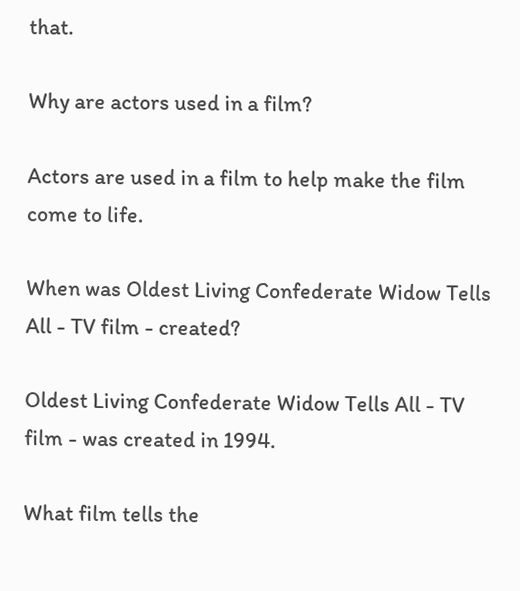that.

Why are actors used in a film?

Actors are used in a film to help make the film come to life.

When was Oldest Living Confederate Widow Tells All - TV film - created?

Oldest Living Confederate Widow Tells All - TV film - was created in 1994.

What film tells the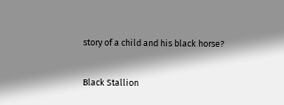story of a child and his black horse?

Black Stallion